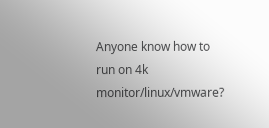Anyone know how to run on 4k monitor/linux/vmware?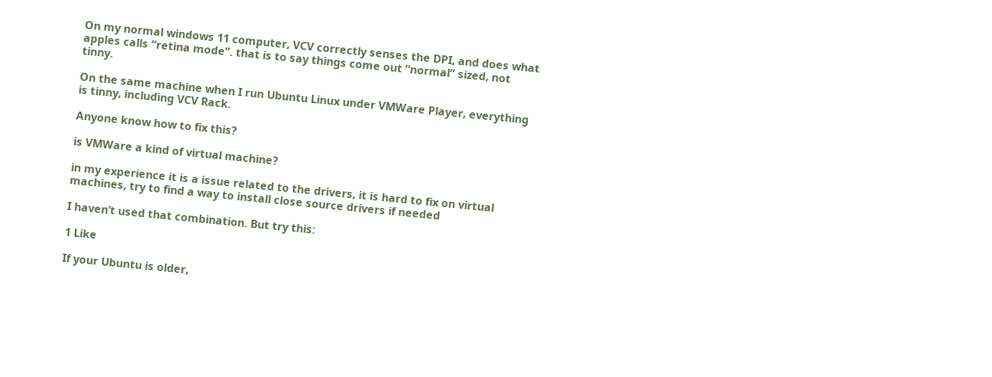On my normal windows 11 computer, VCV correctly senses the DPI, and does what apples calls “retina mode”. that is to say things come out “normal” sized, not tinny.

On the same machine when I run Ubuntu Linux under VMWare Player, everything is tinny, including VCV Rack.

Anyone know how to fix this?

is VMWare a kind of virtual machine?

in my experience it is a issue related to the drivers, it is hard to fix on virtual machines, try to find a way to install close source drivers if needed

I haven’t used that combination. But try this:

1 Like

If your Ubuntu is older,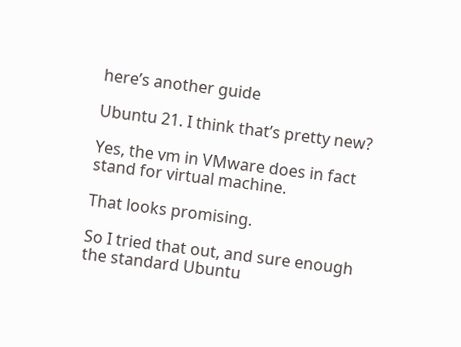here’s another guide

Ubuntu 21. I think that’s pretty new?

Yes, the vm in VMware does in fact stand for virtual machine.

That looks promising.

So I tried that out, and sure enough the standard Ubuntu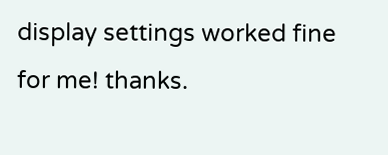display settings worked fine for me! thanks.